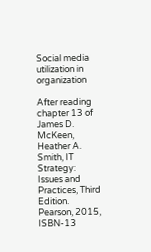Social media utilization in organization

After reading chapter 13 of James D. McKeen, Heather A. Smith, IT Strategy: Issues and Practices, Third Edition. Pearson, 2015, ISBN-13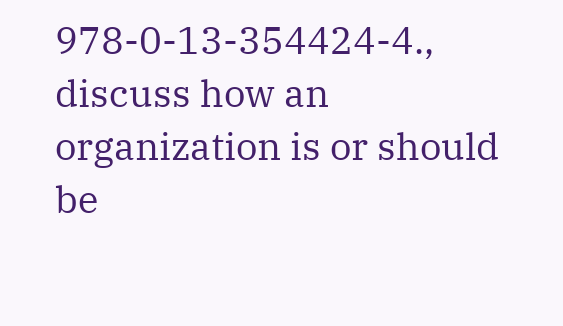978-0-13-354424-4., discuss how an organization is or should be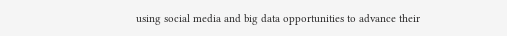using social media and big data opportunities to advance their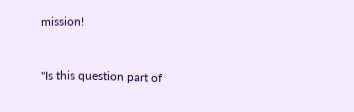mission!


"Is this question part of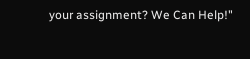your assignment? We Can Help!"